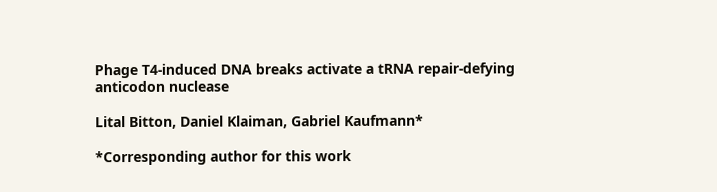Phage T4-induced DNA breaks activate a tRNA repair-defying anticodon nuclease

Lital Bitton, Daniel Klaiman, Gabriel Kaufmann*

*Corresponding author for this work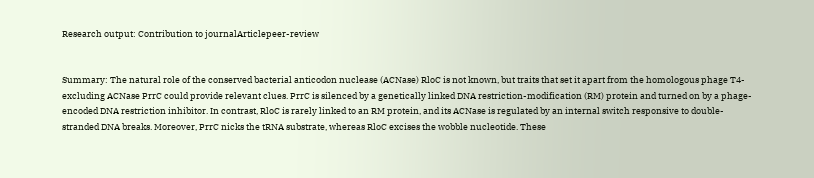Research output: Contribution to journalArticlepeer-review


Summary: The natural role of the conserved bacterial anticodon nuclease (ACNase) RloC is not known, but traits that set it apart from the homologous phage T4-excluding ACNase PrrC could provide relevant clues. PrrC is silenced by a genetically linked DNA restriction-modification (RM) protein and turned on by a phage-encoded DNA restriction inhibitor. In contrast, RloC is rarely linked to an RM protein, and its ACNase is regulated by an internal switch responsive to double-stranded DNA breaks. Moreover, PrrC nicks the tRNA substrate, whereas RloC excises the wobble nucleotide. These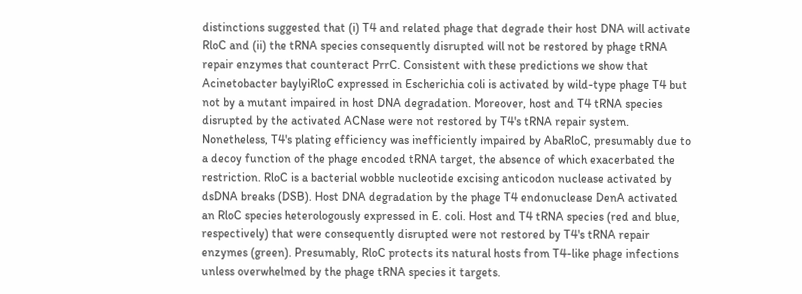distinctions suggested that (i) T4 and related phage that degrade their host DNA will activate RloC and (ii) the tRNA species consequently disrupted will not be restored by phage tRNA repair enzymes that counteract PrrC. Consistent with these predictions we show that Acinetobacter baylyiRloC expressed in Escherichia coli is activated by wild-type phage T4 but not by a mutant impaired in host DNA degradation. Moreover, host and T4 tRNA species disrupted by the activated ACNase were not restored by T4's tRNA repair system. Nonetheless, T4's plating efficiency was inefficiently impaired by AbaRloC, presumably due to a decoy function of the phage encoded tRNA target, the absence of which exacerbated the restriction. RloC is a bacterial wobble nucleotide excising anticodon nuclease activated by dsDNA breaks (DSB). Host DNA degradation by the phage T4 endonuclease DenA activated an RloC species heterologously expressed in E. coli. Host and T4 tRNA species (red and blue, respectively) that were consequently disrupted were not restored by T4's tRNA repair enzymes (green). Presumably, RloC protects its natural hosts from T4-like phage infections unless overwhelmed by the phage tRNA species it targets.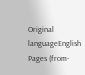Original languageEnglish
Pages (from-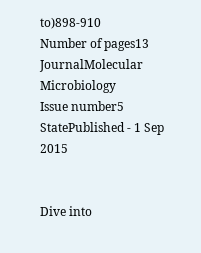to)898-910
Number of pages13
JournalMolecular Microbiology
Issue number5
StatePublished - 1 Sep 2015


Dive into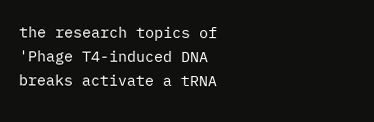the research topics of 'Phage T4-induced DNA breaks activate a tRNA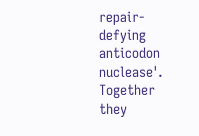repair-defying anticodon nuclease'. Together they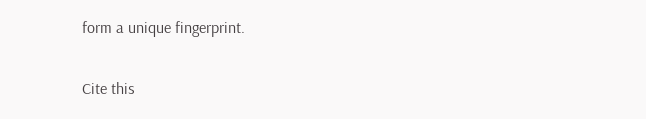form a unique fingerprint.

Cite this